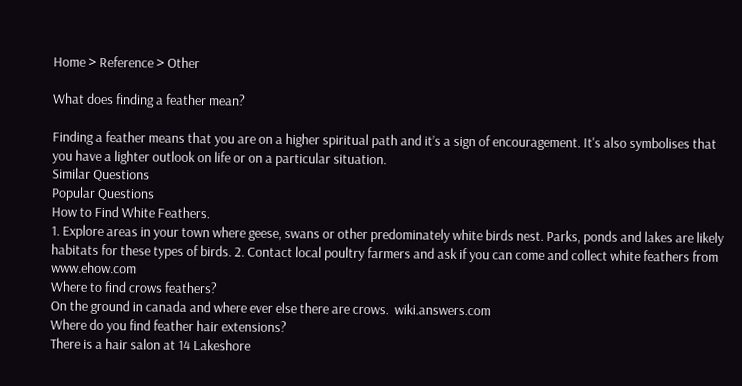Home > Reference > Other

What does finding a feather mean?

Finding a feather means that you are on a higher spiritual path and it’s a sign of encouragement. It's also symbolises that you have a lighter outlook on life or on a particular situation.
Similar Questions
Popular Questions
How to Find White Feathers.
1. Explore areas in your town where geese, swans or other predominately white birds nest. Parks, ponds and lakes are likely habitats for these types of birds. 2. Contact local poultry farmers and ask if you can come and collect white feathers from  www.ehow.com
Where to find crows feathers?
On the ground in canada and where ever else there are crows.  wiki.answers.com
Where do you find feather hair extensions?
There is a hair salon at 14 Lakeshore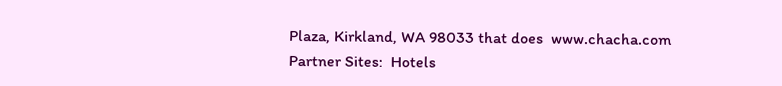Plaza, Kirkland, WA 98033 that does  www.chacha.com
Partner Sites:  Hotels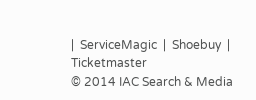|  ServiceMagic  |  Shoebuy  |  Ticketmaster
© 2014 IAC Search & Media